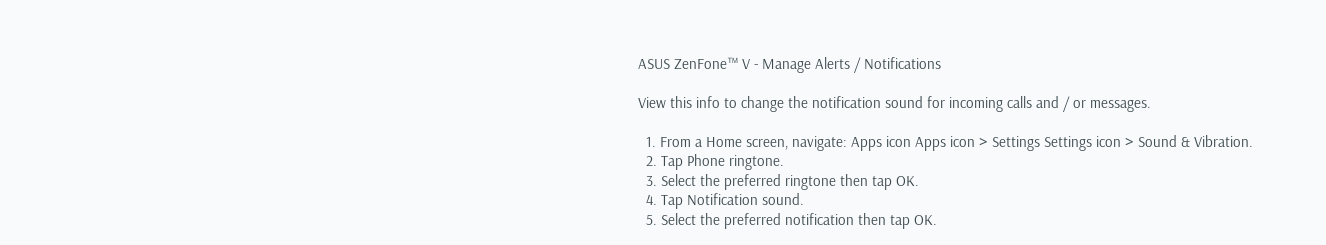ASUS ZenFone™ V - Manage Alerts / Notifications

View this info to change the notification sound for incoming calls and / or messages.

  1. From a Home screen, navigate: Apps icon Apps icon > Settings Settings icon > Sound & Vibration.
  2. Tap Phone ringtone.
  3. Select the preferred ringtone then tap OK.
  4. Tap Notification sound.
  5. Select the preferred notification then tap OK.